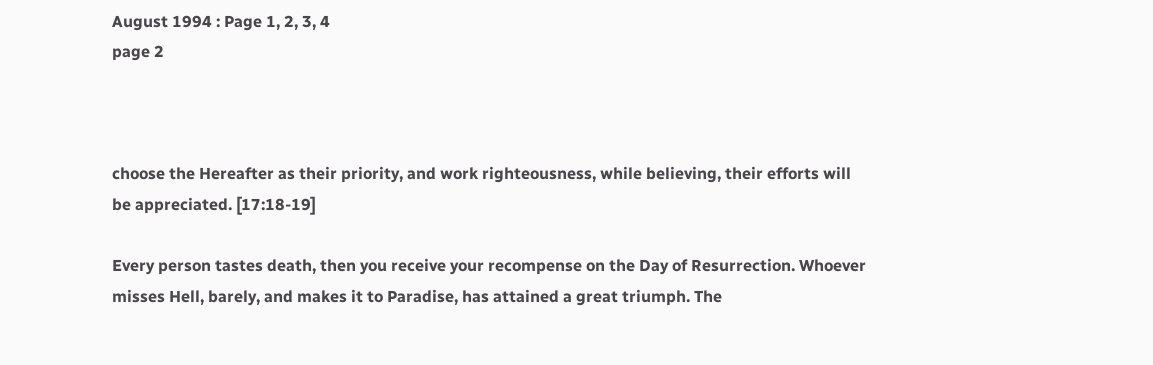August 1994 : Page 1, 2, 3, 4
page 2



choose the Hereafter as their priority, and work righteousness, while believing, their efforts will be appreciated. [17:18-19]

Every person tastes death, then you receive your recompense on the Day of Resurrection. Whoever misses Hell, barely, and makes it to Paradise, has attained a great triumph. The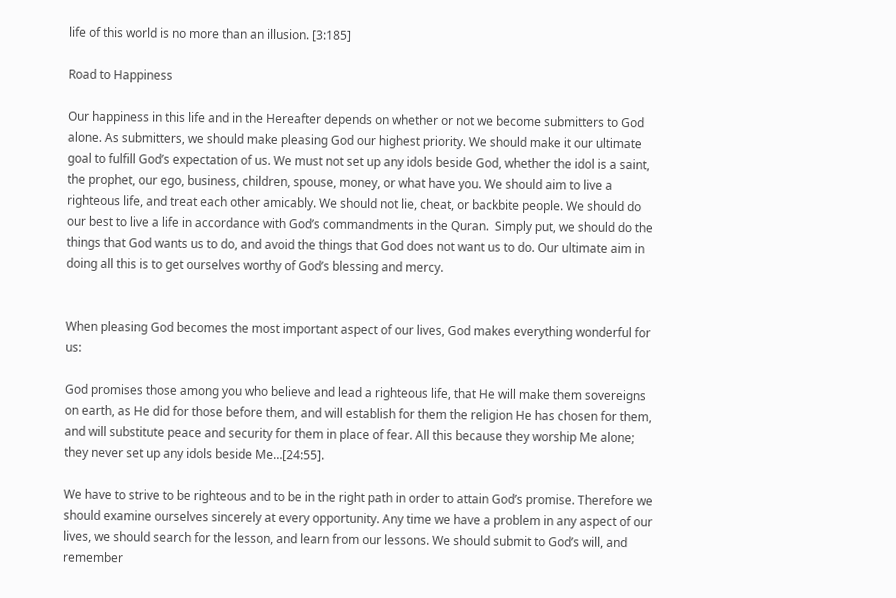life of this world is no more than an illusion. [3:185]

Road to Happiness

Our happiness in this life and in the Hereafter depends on whether or not we become submitters to God alone. As submitters, we should make pleasing God our highest priority. We should make it our ultimate goal to fulfill God’s expectation of us. We must not set up any idols beside God, whether the idol is a saint, the prophet, our ego, business, children, spouse, money, or what have you. We should aim to live a righteous life, and treat each other amicably. We should not lie, cheat, or backbite people. We should do our best to live a life in accordance with God’s commandments in the Quran.  Simply put, we should do the things that God wants us to do, and avoid the things that God does not want us to do. Our ultimate aim in doing all this is to get ourselves worthy of God’s blessing and mercy.


When pleasing God becomes the most important aspect of our lives, God makes everything wonderful for us:

God promises those among you who believe and lead a righteous life, that He will make them sovereigns on earth, as He did for those before them, and will establish for them the religion He has chosen for them, and will substitute peace and security for them in place of fear. All this because they worship Me alone; they never set up any idols beside Me…[24:55].

We have to strive to be righteous and to be in the right path in order to attain God’s promise. Therefore we should examine ourselves sincerely at every opportunity. Any time we have a problem in any aspect of our lives, we should search for the lesson, and learn from our lessons. We should submit to God’s will, and remember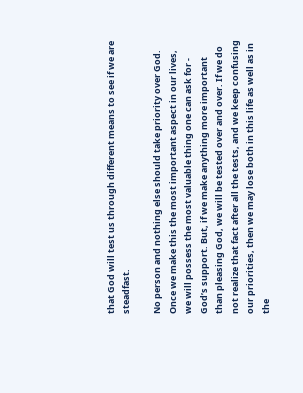that God will test us through different means to see if we are steadfast.

No person and nothing else should take priority over God. Once we make this the most important aspect in our lives, we will possess the most valuable thing one can ask for - God’s support. But, if we make anything more important than pleasing God, we will be tested over and over. If we do not realize that fact after all the tests, and we keep confusing our priorities, then we may lose both in this life as well as in the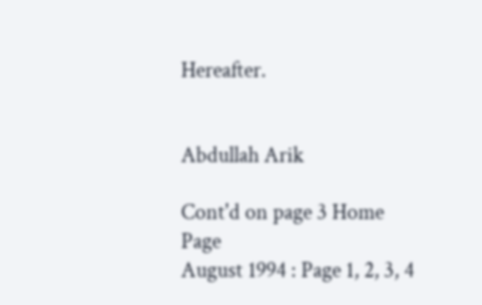Hereafter.


Abdullah Arik

Cont'd on page 3 Home Page
August 1994 : Page 1, 2, 3, 4